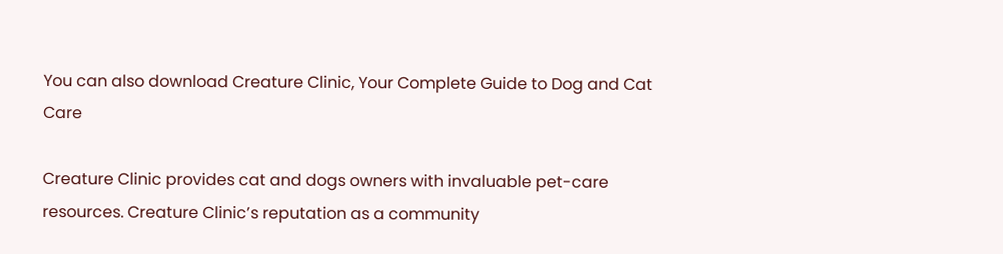You can also download Creature Clinic, Your Complete Guide to Dog and Cat Care

Creature Clinic provides cat and dogs owners with invaluable pet-care resources. Creature Clinic’s reputation as a community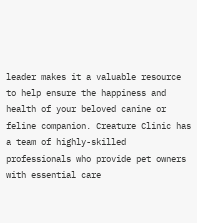leader makes it a valuable resource to help ensure the happiness and health of your beloved canine or feline companion. Creature Clinic has a team of highly-skilled professionals who provide pet owners with essential care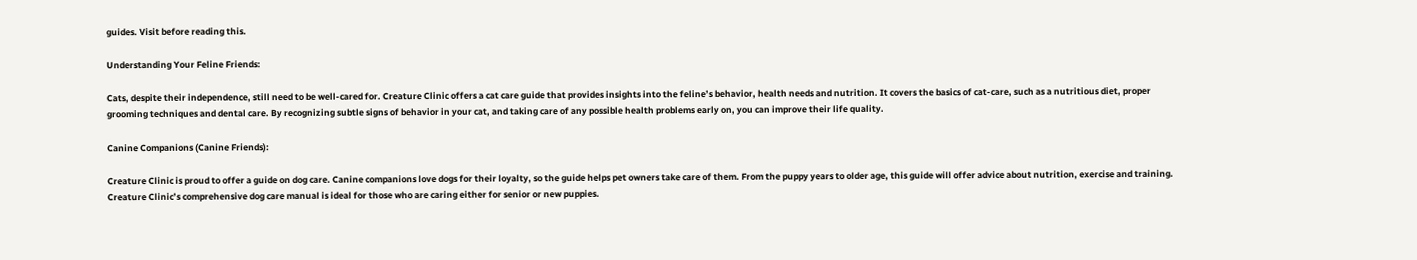guides. Visit before reading this.

Understanding Your Feline Friends:

Cats, despite their independence, still need to be well-cared for. Creature Clinic offers a cat care guide that provides insights into the feline’s behavior, health needs and nutrition. It covers the basics of cat-care, such as a nutritious diet, proper grooming techniques and dental care. By recognizing subtle signs of behavior in your cat, and taking care of any possible health problems early on, you can improve their life quality.

Canine Companions (Canine Friends):

Creature Clinic is proud to offer a guide on dog care. Canine companions love dogs for their loyalty, so the guide helps pet owners take care of them. From the puppy years to older age, this guide will offer advice about nutrition, exercise and training. Creature Clinic’s comprehensive dog care manual is ideal for those who are caring either for senior or new puppies.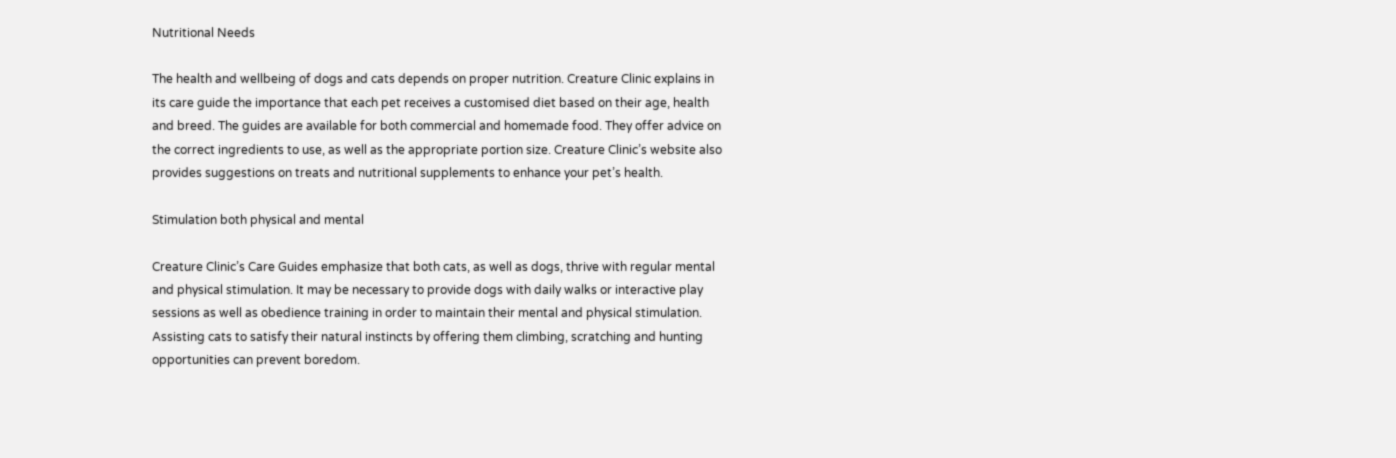Nutritional Needs

The health and wellbeing of dogs and cats depends on proper nutrition. Creature Clinic explains in its care guide the importance that each pet receives a customised diet based on their age, health and breed. The guides are available for both commercial and homemade food. They offer advice on the correct ingredients to use, as well as the appropriate portion size. Creature Clinic’s website also provides suggestions on treats and nutritional supplements to enhance your pet’s health.

Stimulation both physical and mental

Creature Clinic’s Care Guides emphasize that both cats, as well as dogs, thrive with regular mental and physical stimulation. It may be necessary to provide dogs with daily walks or interactive play sessions as well as obedience training in order to maintain their mental and physical stimulation. Assisting cats to satisfy their natural instincts by offering them climbing, scratching and hunting opportunities can prevent boredom.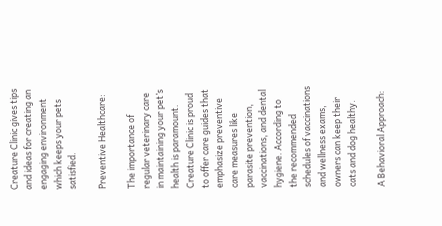Creature Clinic gives tips and ideas for creating an engaging environment which keeps your pets satisfied.

Preventive Healthcare:

The importance of regular veterinary care in maintaining your pet’s health is paramount. Creature Clinic is proud to offer care guides that emphasize preventive care measures like parasite prevention, vaccinations, and dental hygiene. According to the recommended schedules of vaccinations and wellness exams, owners can keep their cats and dog healthy.

A Behavioral Approach: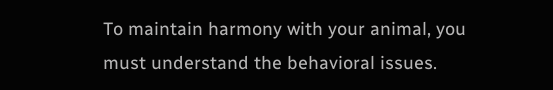To maintain harmony with your animal, you must understand the behavioral issues.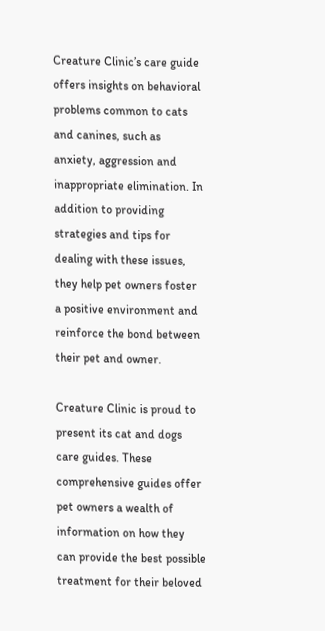Creature Clinic’s care guide offers insights on behavioral problems common to cats and canines, such as anxiety, aggression and inappropriate elimination. In addition to providing strategies and tips for dealing with these issues, they help pet owners foster a positive environment and reinforce the bond between their pet and owner.

Creature Clinic is proud to present its cat and dogs care guides. These comprehensive guides offer pet owners a wealth of information on how they can provide the best possible treatment for their beloved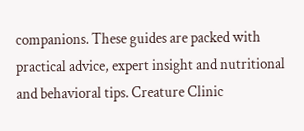companions. These guides are packed with practical advice, expert insight and nutritional and behavioral tips. Creature Clinic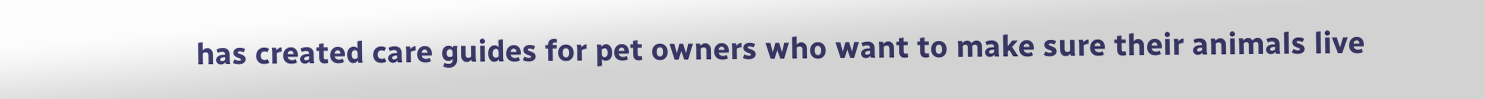has created care guides for pet owners who want to make sure their animals live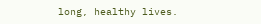long, healthy lives.